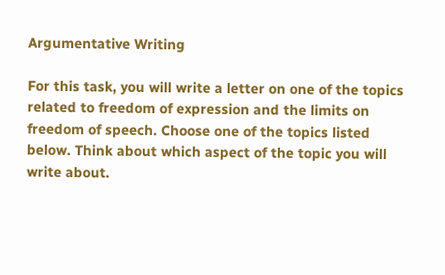Argumentative Writing

For this task, you will write a letter on one of the topics related to freedom of expression and the limits on freedom of speech. Choose one of the topics listed below. Think about which aspect of the topic you will write about.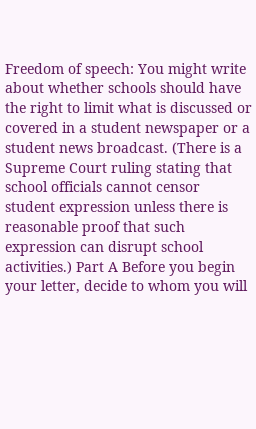Freedom of speech: You might write about whether schools should have the right to limit what is discussed or covered in a student newspaper or a student news broadcast. (There is a Supreme Court ruling stating that school officials cannot censor student expression unless there is reasonable proof that such expression can disrupt school activities.) Part A Before you begin your letter, decide to whom you will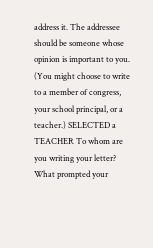address it. The addressee should be someone whose opinion is important to you. (You might choose to write to a member of congress, your school principal, or a teacher.) SELECTED a TEACHER To whom are you writing your letter? What prompted your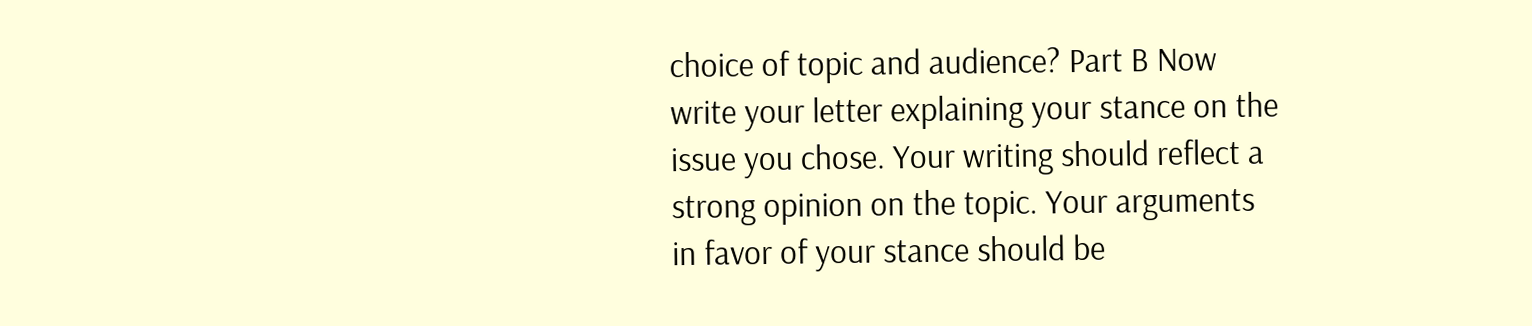choice of topic and audience? Part B Now write your letter explaining your stance on the issue you chose. Your writing should reflect a strong opinion on the topic. Your arguments in favor of your stance should be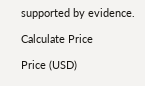supported by evidence.

Calculate Price

Price (USD)